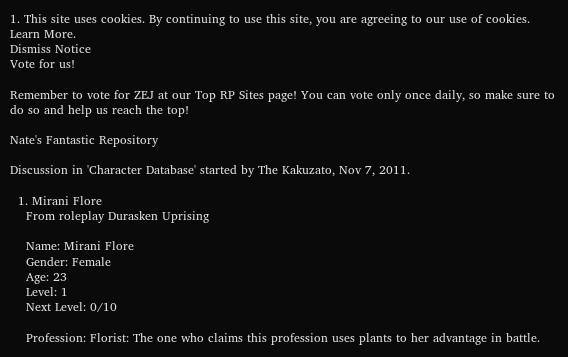1. This site uses cookies. By continuing to use this site, you are agreeing to our use of cookies. Learn More.
Dismiss Notice
Vote for us!

Remember to vote for ZEJ at our Top RP Sites page! You can vote only once daily, so make sure to do so and help us reach the top!

Nate's Fantastic Repository

Discussion in 'Character Database' started by The Kakuzato, Nov 7, 2011.

  1. Mirani Flore
    From roleplay Durasken Uprising

    Name: Mirani Flore
    Gender: Female
    Age: 23
    Level: 1
    Next Level: 0/10

    Profession: Florist: The one who claims this profession uses plants to her advantage in battle.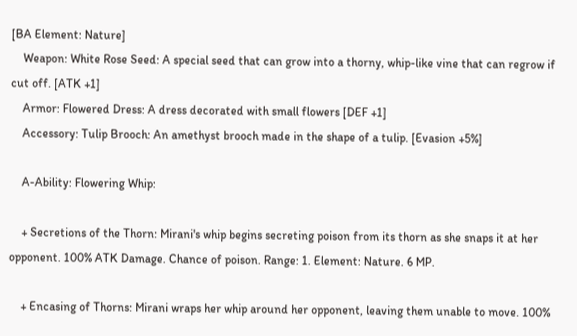[BA Element: Nature]
    Weapon: White Rose Seed: A special seed that can grow into a thorny, whip-like vine that can regrow if cut off. [ATK +1]
    Armor: Flowered Dress: A dress decorated with small flowers [DEF +1]
    Accessory: Tulip Brooch: An amethyst brooch made in the shape of a tulip. [Evasion +5%]

    A-Ability: Flowering Whip:

    + Secretions of the Thorn: Mirani's whip begins secreting poison from its thorn as she snaps it at her opponent. 100% ATK Damage. Chance of poison. Range: 1. Element: Nature. 6 MP.

    + Encasing of Thorns: Mirani wraps her whip around her opponent, leaving them unable to move. 100%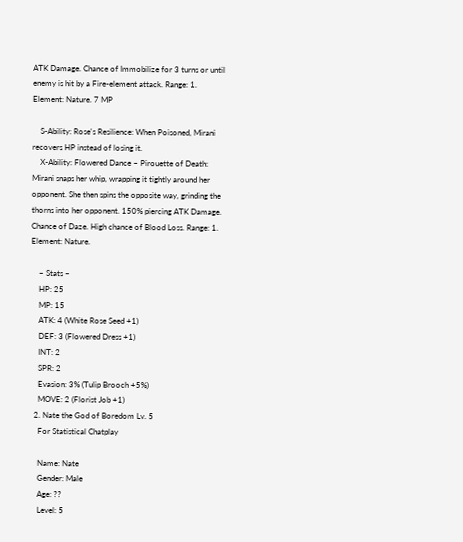ATK Damage. Chance of Immobilize for 3 turns or until enemy is hit by a Fire-element attack. Range: 1. Element: Nature. 7 MP

    S-Ability: Rose's Resilience: When Poisoned, Mirani recovers HP instead of losing it.
    X-Ability: Flowered Dance ~ Pirouette of Death: Mirani snaps her whip, wrapping it tightly around her opponent. She then spins the opposite way, grinding the thorns into her opponent. 150% piercing ATK Damage. Chance of Daze. High chance of Blood Loss. Range: 1. Element: Nature.

    ~ Stats ~
    HP: 25
    MP: 15
    ATK: 4 (White Rose Seed +1)
    DEF: 3 (Flowered Dress +1)
    INT: 2
    SPR: 2
    Evasion: 3% (Tulip Brooch +5%)
    MOVE: 2 (Florist Job +1)
  2. Nate the God of Boredom Lv. 5
    For Statistical Chatplay

    Name: Nate
    Gender: Male
    Age: ??
    Level: 5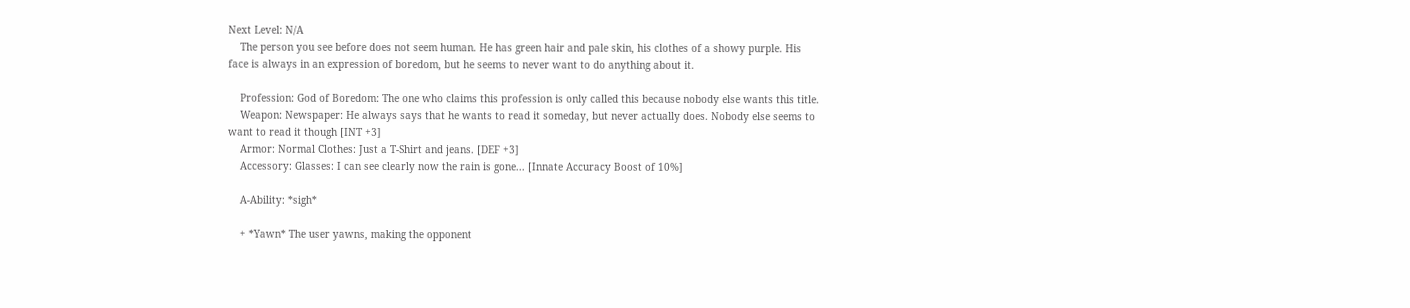Next Level: N/A
    The person you see before does not seem human. He has green hair and pale skin, his clothes of a showy purple. His face is always in an expression of boredom, but he seems to never want to do anything about it.

    Profession: God of Boredom: The one who claims this profession is only called this because nobody else wants this title.
    Weapon: Newspaper: He always says that he wants to read it someday, but never actually does. Nobody else seems to want to read it though [INT +3]
    Armor: Normal Clothes: Just a T-Shirt and jeans. [DEF +3]
    Accessory: Glasses: I can see clearly now the rain is gone... [Innate Accuracy Boost of 10%]

    A-Ability: *sigh*

    + *Yawn* The user yawns, making the opponent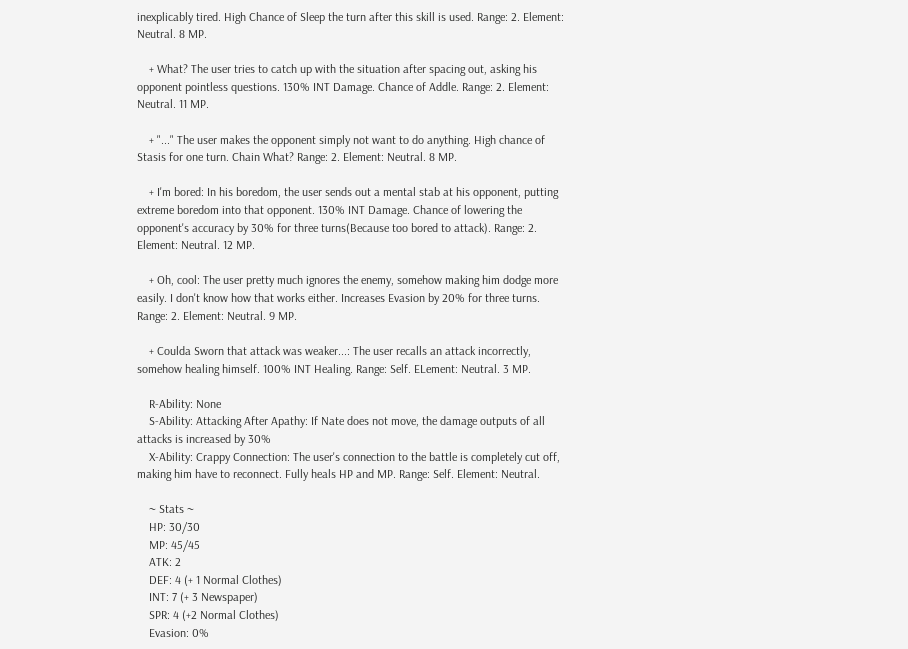inexplicably tired. High Chance of Sleep the turn after this skill is used. Range: 2. Element: Neutral. 8 MP.

    + What? The user tries to catch up with the situation after spacing out, asking his opponent pointless questions. 130% INT Damage. Chance of Addle. Range: 2. Element: Neutral. 11 MP.

    + "..." The user makes the opponent simply not want to do anything. High chance of Stasis for one turn. Chain What? Range: 2. Element: Neutral. 8 MP.

    + I'm bored: In his boredom, the user sends out a mental stab at his opponent, putting extreme boredom into that opponent. 130% INT Damage. Chance of lowering the opponent's accuracy by 30% for three turns(Because too bored to attack). Range: 2. Element: Neutral. 12 MP.

    + Oh, cool: The user pretty much ignores the enemy, somehow making him dodge more easily. I don't know how that works either. Increases Evasion by 20% for three turns. Range: 2. Element: Neutral. 9 MP.

    + Coulda Sworn that attack was weaker...: The user recalls an attack incorrectly, somehow healing himself. 100% INT Healing. Range: Self. ELement: Neutral. 3 MP.

    R-Ability: None
    S-Ability: Attacking After Apathy: If Nate does not move, the damage outputs of all attacks is increased by 30%
    X-Ability: Crappy Connection: The user's connection to the battle is completely cut off, making him have to reconnect. Fully heals HP and MP. Range: Self. Element: Neutral.

    ~ Stats ~
    HP: 30/30
    MP: 45/45
    ATK: 2
    DEF: 4 (+ 1 Normal Clothes)
    INT: 7 (+ 3 Newspaper)
    SPR: 4 (+2 Normal Clothes)
    Evasion: 0%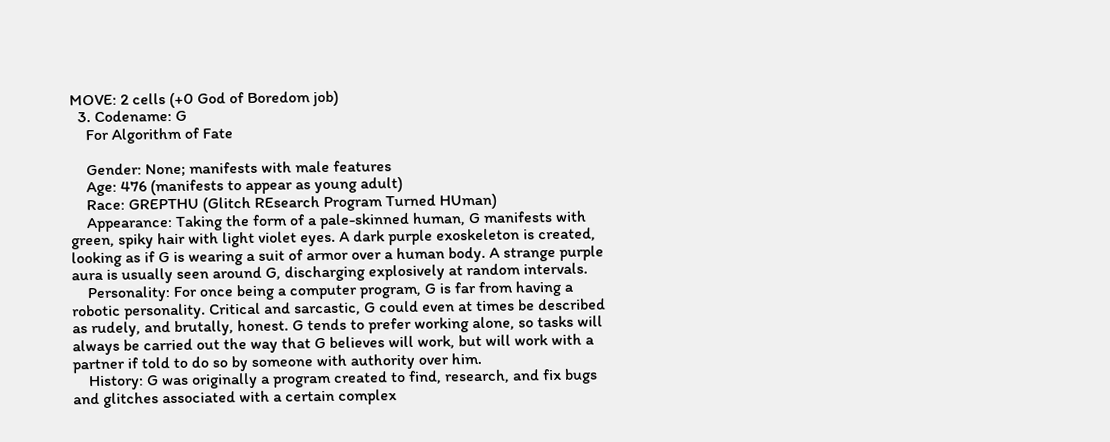MOVE: 2 cells (+0 God of Boredom job)
  3. Codename: G
    For Algorithm of Fate

    Gender: None; manifests with male features
    Age: 476 (manifests to appear as young adult)
    Race: GREPTHU (Glitch REsearch Program Turned HUman)
    Appearance: Taking the form of a pale-skinned human, G manifests with green, spiky hair with light violet eyes. A dark purple exoskeleton is created, looking as if G is wearing a suit of armor over a human body. A strange purple aura is usually seen around G, discharging explosively at random intervals.
    Personality: For once being a computer program, G is far from having a robotic personality. Critical and sarcastic, G could even at times be described as rudely, and brutally, honest. G tends to prefer working alone, so tasks will always be carried out the way that G believes will work, but will work with a partner if told to do so by someone with authority over him.
    History: G was originally a program created to find, research, and fix bugs and glitches associated with a certain complex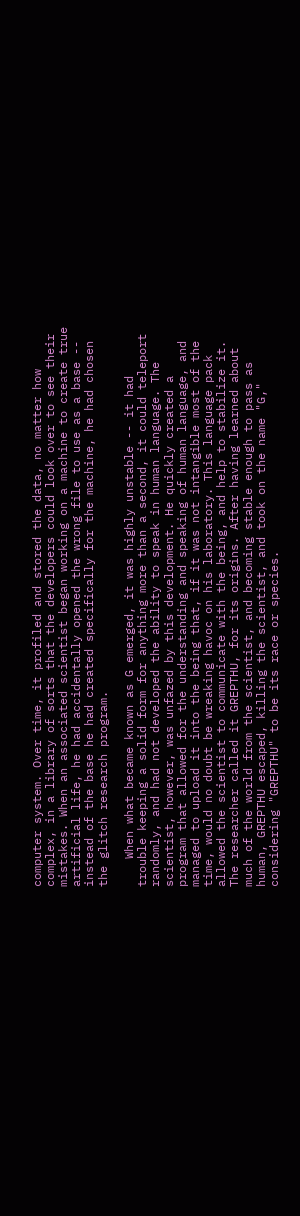computer system. Over time, it profiled and stored the data, no matter how complex, in a library of sorts that the developers could look over to see their mistakes. When an associated scientist began working on a machine to create true artificial life, he had accidentally opened the wrong file to use as a base -- instead of the base he had created specifically for the machine, he had chosen the glitch research program.

    When what became known as G emerged, it was highly unstable -- it had trouble keeping a solid form for anything more than a second, it could teleport randomly, and had not developed the ability to speak in human language. The scientist, however, was unfazed by this development. He quickly created a program that allowed for the understanding and speaking of human language, and managed to upload it into the being that, if it was not intangible most of the time, would no doubt be wreaking havoc on his laboratory. This language pack allowed the scientist to communicate with the being, and help to stabilize it. The researcher called it GREPTHU, for its origins. After having learned about much of the world from the scientist, and becoming stable enough to pass as human, GREPTHU escaped, killing the scientist, and took on the name "G," considering "GREPTHU" to be its race or species.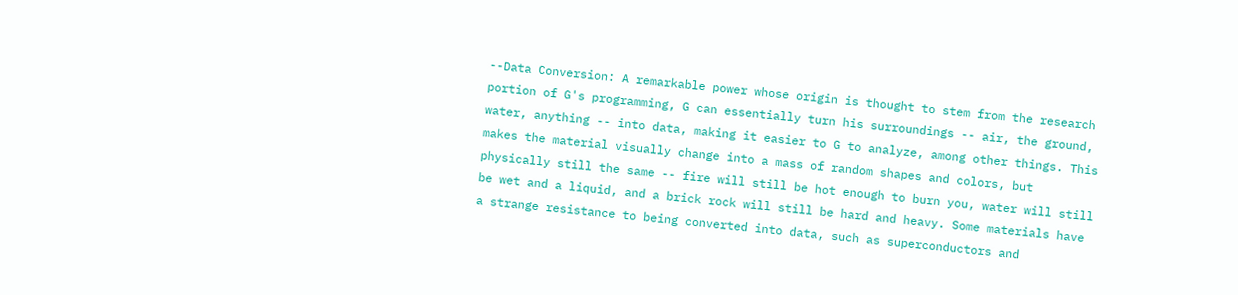--Data Conversion: A remarkable power whose origin is thought to stem from the research portion of G's programming, G can essentially turn his surroundings -- air, the ground, water, anything -- into data, making it easier to G to analyze, among other things. This makes the material visually change into a mass of random shapes and colors, but physically still the same -- fire will still be hot enough to burn you, water will still be wet and a liquid, and a brick rock will still be hard and heavy. Some materials have a strange resistance to being converted into data, such as superconductors and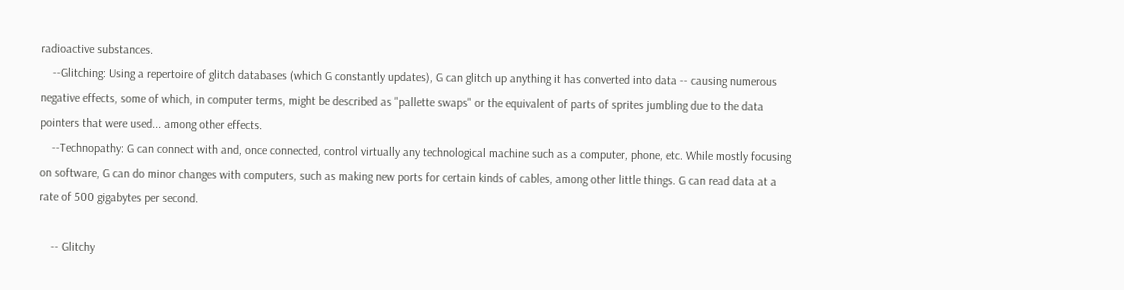radioactive substances.
    --Glitching: Using a repertoire of glitch databases (which G constantly updates), G can glitch up anything it has converted into data -- causing numerous negative effects, some of which, in computer terms, might be described as "pallette swaps" or the equivalent of parts of sprites jumbling due to the data pointers that were used... among other effects.
    --Technopathy: G can connect with and, once connected, control virtually any technological machine such as a computer, phone, etc. While mostly focusing on software, G can do minor changes with computers, such as making new ports for certain kinds of cables, among other little things. G can read data at a rate of 500 gigabytes per second.

    -- Glitchy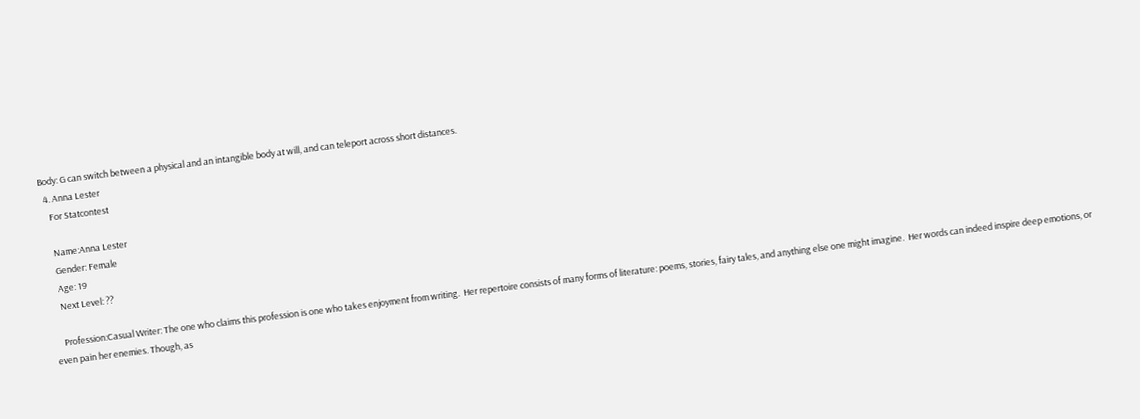Body: G can switch between a physical and an intangible body at will, and can teleport across short distances.
  4. Anna Lester
    For Statcontest

    Name:Anna Lester
    Gender: Female
    Age: 19
    Next Level: ??

    Profession:Casual Writer: The one who claims this profession is one who takes enjoyment from writing.  Her repertoire consists of many forms of literature: poems, stories, fairy tales, and anything else one might imagine.  Her words can indeed inspire deep emotions, or even pain her enemies. Though, as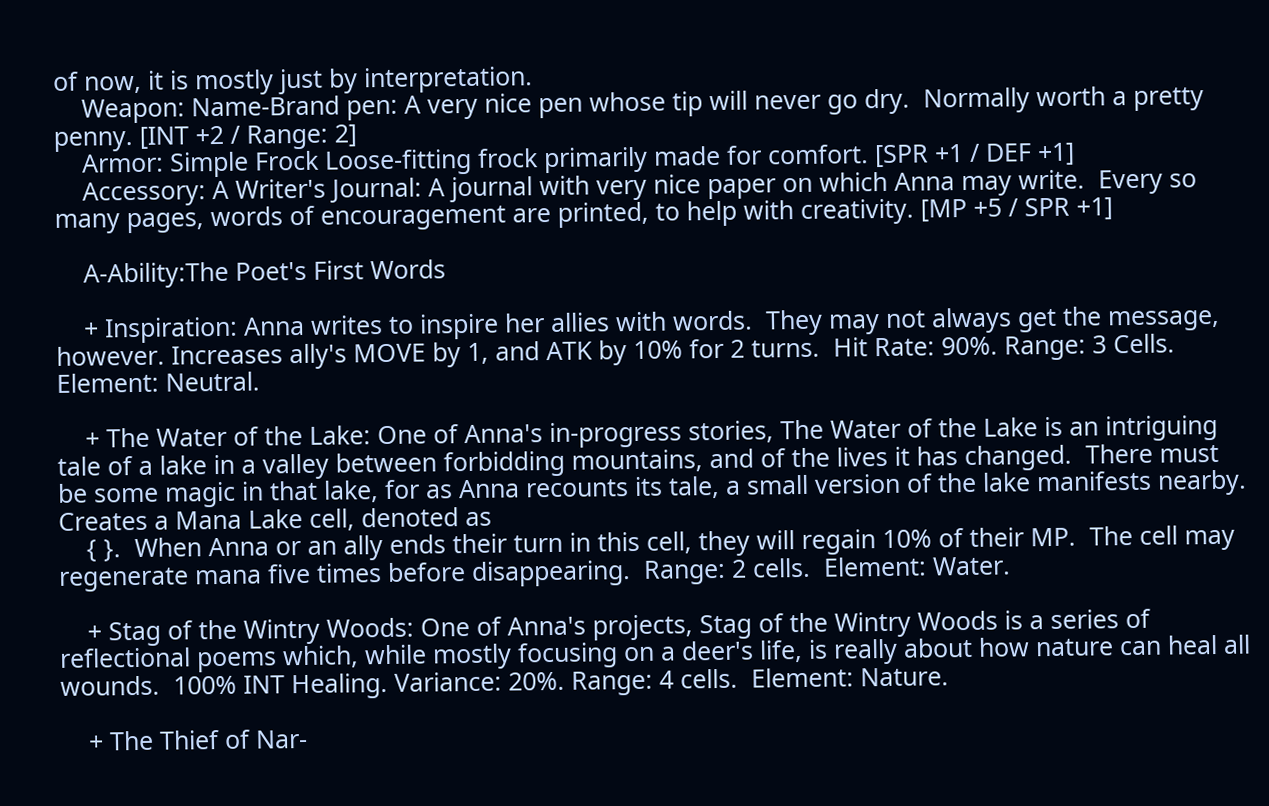of now, it is mostly just by interpretation.
    Weapon: Name-Brand pen: A very nice pen whose tip will never go dry.  Normally worth a pretty penny. [INT +2 / Range: 2]
    Armor: Simple Frock Loose-fitting frock primarily made for comfort. [SPR +1 / DEF +1]
    Accessory: A Writer's Journal: A journal with very nice paper on which Anna may write.  Every so many pages, words of encouragement are printed, to help with creativity. [MP +5 / SPR +1]

    A-Ability:The Poet's First Words

    + Inspiration: Anna writes to inspire her allies with words.  They may not always get the message, however. Increases ally's MOVE by 1, and ATK by 10% for 2 turns.  Hit Rate: 90%. Range: 3 Cells.  Element: Neutral.

    + The Water of the Lake: One of Anna's in-progress stories, The Water of the Lake is an intriguing tale of a lake in a valley between forbidding mountains, and of the lives it has changed.  There must be some magic in that lake, for as Anna recounts its tale, a small version of the lake manifests nearby. Creates a Mana Lake cell, denoted as
    { }.  When Anna or an ally ends their turn in this cell, they will regain 10% of their MP.  The cell may regenerate mana five times before disappearing.  Range: 2 cells.  Element: Water.

    + Stag of the Wintry Woods: One of Anna's projects, Stag of the Wintry Woods is a series of reflectional poems which, while mostly focusing on a deer's life, is really about how nature can heal all wounds.  100% INT Healing. Variance: 20%. Range: 4 cells.  Element: Nature.

    + The Thief of Nar-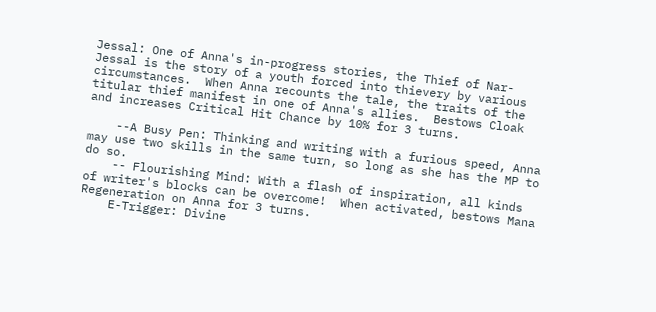Jessal: One of Anna's in-progress stories, the Thief of Nar-Jessal is the story of a youth forced into thievery by various circumstances.  When Anna recounts the tale, the traits of the titular thief manifest in one of Anna's allies.  Bestows Cloak and increases Critical Hit Chance by 10% for 3 turns.

    --A Busy Pen: Thinking and writing with a furious speed, Anna may use two skills in the same turn, so long as she has the MP to do so.
    -- Flourishing Mind: With a flash of inspiration, all kinds of writer's blocks can be overcome!  When activated, bestows Mana Regeneration on Anna for 3 turns.
    E-Trigger: Divine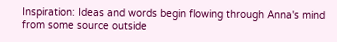Inspiration: Ideas and words begin flowing through Anna's mind from some source outside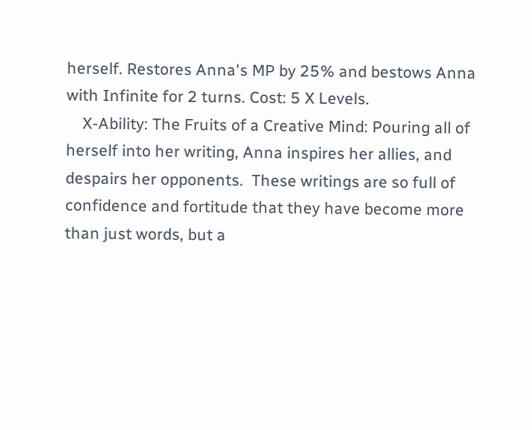herself. Restores Anna's MP by 25% and bestows Anna with Infinite for 2 turns. Cost: 5 X Levels.
    X-Ability: The Fruits of a Creative Mind: Pouring all of herself into her writing, Anna inspires her allies, and despairs her opponents.  These writings are so full of confidence and fortitude that they have become more than just words, but a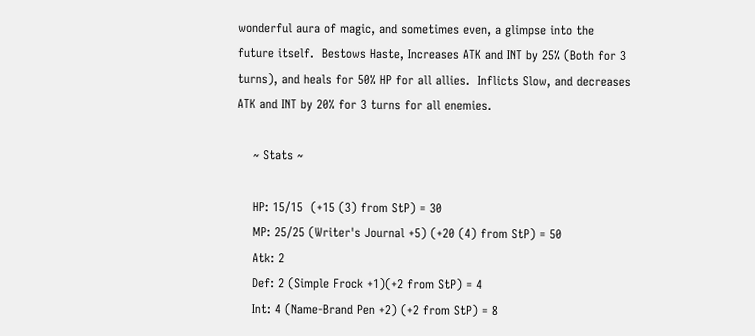wonderful aura of magic, and sometimes even, a glimpse into the future itself.  Bestows Haste, Increases ATK and INT by 25% (Both for 3 turns), and heals for 50% HP for all allies.  Inflicts Slow, and decreases ATK and INT by 20% for 3 turns for all enemies.

    ~ Stats ~

    HP: 15/15  (+15 (3) from StP) = 30
    MP: 25/25 (Writer's Journal +5) (+20 (4) from StP) = 50
    Atk: 2
    Def: 2 (Simple Frock +1)(+2 from StP) = 4
    Int: 4 (Name-Brand Pen +2) (+2 from StP) = 8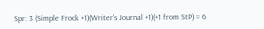Spr: 3 (Simple Frock +1)(Writer's Journal +1)(+1 from StP) = 6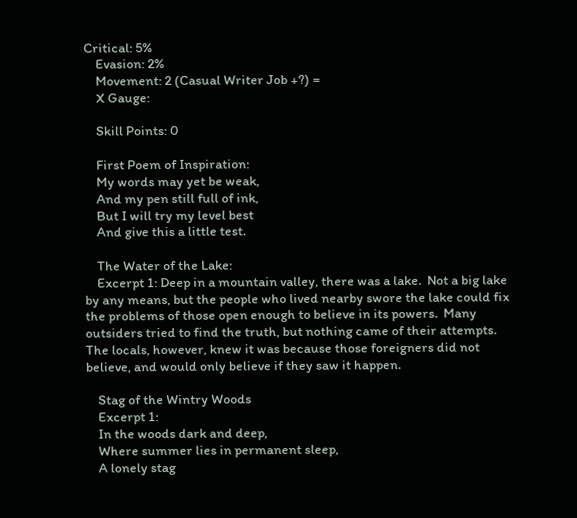Critical: 5%
    Evasion: 2%
    Movement: 2 (Casual Writer Job +?) =
    X Gauge:

    Skill Points: 0

    First Poem of Inspiration:
    My words may yet be weak,
    And my pen still full of ink,
    But I will try my level best
    And give this a little test.

    The Water of the Lake:
    Excerpt 1: Deep in a mountain valley, there was a lake.  Not a big lake by any means, but the people who lived nearby swore the lake could fix the problems of those open enough to believe in its powers.  Many outsiders tried to find the truth, but nothing came of their attempts.  The locals, however, knew it was because those foreigners did not believe, and would only believe if they saw it happen.

    Stag of the Wintry Woods
    Excerpt 1:
    In the woods dark and deep,
    Where summer lies in permanent sleep,
    A lonely stag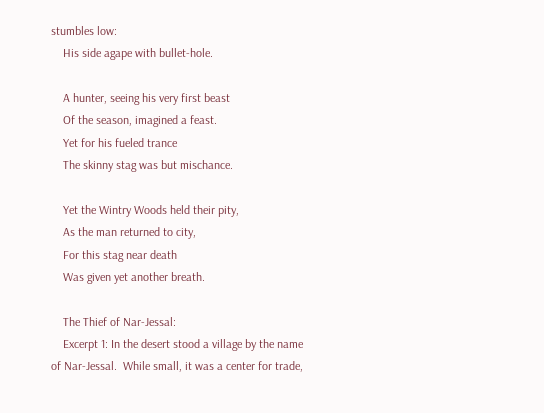stumbles low:
    His side agape with bullet-hole.

    A hunter, seeing his very first beast
    Of the season, imagined a feast.
    Yet for his fueled trance
    The skinny stag was but mischance.

    Yet the Wintry Woods held their pity,
    As the man returned to city,
    For this stag near death
    Was given yet another breath.

    The Thief of Nar-Jessal:
    Excerpt 1: In the desert stood a village by the name of Nar-Jessal.  While small, it was a center for trade,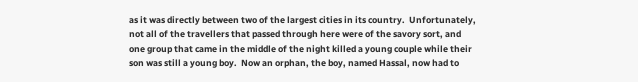as it was directly between two of the largest cities in its country.  Unfortunately, not all of the travellers that passed through here were of the savory sort, and one group that came in the middle of the night killed a young couple while their son was still a young boy.  Now an orphan, the boy, named Hassal, now had to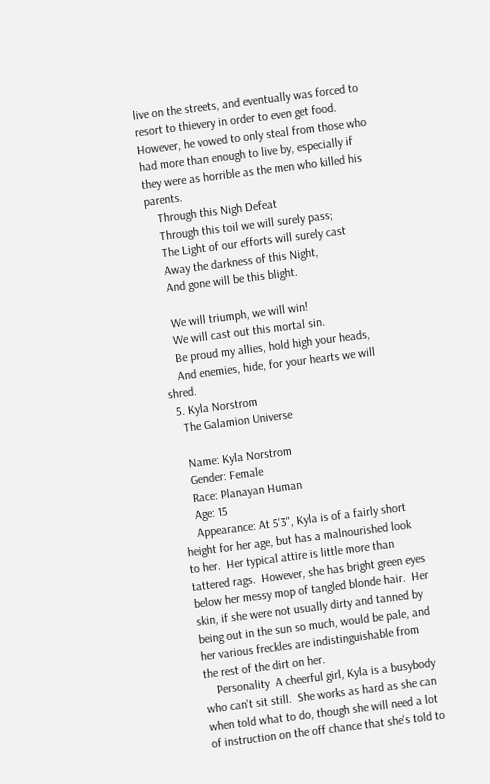live on the streets, and eventually was forced to resort to thievery in order to even get food.  However, he vowed to only steal from those who had more than enough to live by, especially if they were as horrible as the men who killed his parents.
    Through this Nigh Defeat
    Through this toil we will surely pass;
    The Light of our efforts will surely cast
    Away the darkness of this Night,
    And gone will be this blight.

    We will triumph, we will win!
    We will cast out this mortal sin.
    Be proud my allies, hold high your heads,
    And enemies, hide, for your hearts we will shred.
  5. Kyla Norstrom
    The Galamion Universe

    Name: Kyla Norstrom
    Gender: Female
    Race: Planayan Human
    Age: 15
    Appearance: At 5'3", Kyla is of a fairly short height for her age, but has a malnourished look to her.  Her typical attire is little more than tattered rags.  However, she has bright green eyes below her messy mop of tangled blonde hair.  Her skin, if she were not usually dirty and tanned by being out in the sun so much, would be pale, and her various freckles are indistinguishable from the rest of the dirt on her.
    Personality  A cheerful girl, Kyla is a busybody who can't sit still.  She works as hard as she can when told what to do, though she will need a lot of instruction on the off chance that she's told to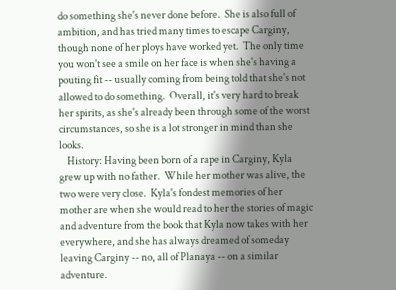do something she's never done before.  She is also full of ambition, and has tried many times to escape Carginy, though none of her ploys have worked yet.  The only time you won't see a smile on her face is when she's having a pouting fit -- usually coming from being told that she's not allowed to do something.  Overall, it's very hard to break her spirits, as she's already been through some of the worst circumstances, so she is a lot stronger in mind than she looks.
    History: Having been born of a rape in Carginy, Kyla grew up with no father.  While her mother was alive, the two were very close.  Kyla's fondest memories of her mother are when she would read to her the stories of magic and adventure from the book that Kyla now takes with her everywhere, and she has always dreamed of someday leaving Carginy -- no, all of Planaya -- on a similar adventure.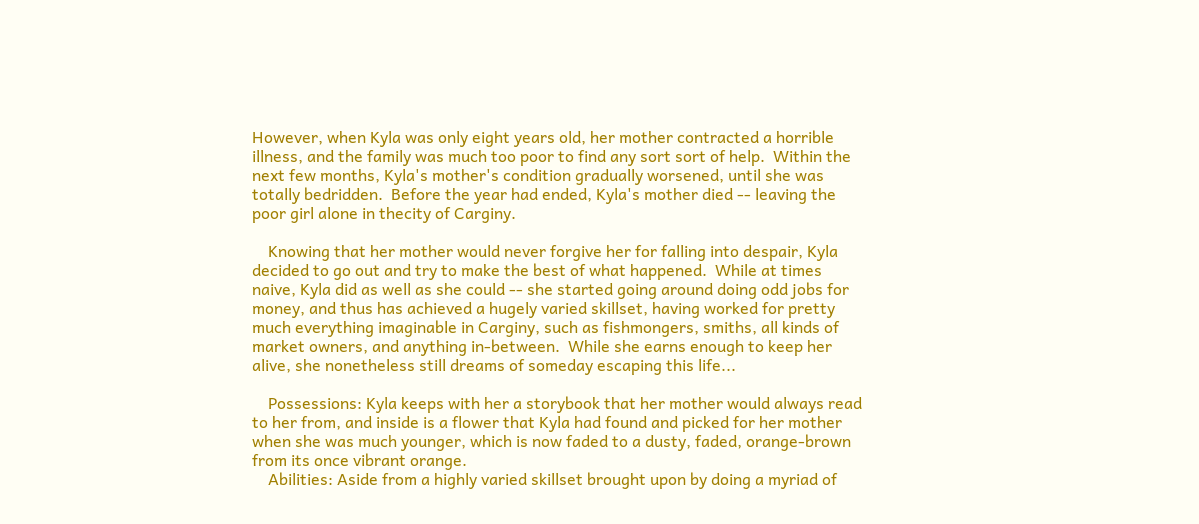However, when Kyla was only eight years old, her mother contracted a horrible illness, and the family was much too poor to find any sort sort of help.  Within the next few months, Kyla's mother's condition gradually worsened, until she was totally bedridden.  Before the year had ended, Kyla's mother died -- leaving the poor girl alone in thecity of Carginy.

    Knowing that her mother would never forgive her for falling into despair, Kyla decided to go out and try to make the best of what happened.  While at times naive, Kyla did as well as she could -- she started going around doing odd jobs for money, and thus has achieved a hugely varied skillset, having worked for pretty much everything imaginable in Carginy, such as fishmongers, smiths, all kinds of market owners, and anything in-between.  While she earns enough to keep her alive, she nonetheless still dreams of someday escaping this life...

    Possessions: Kyla keeps with her a storybook that her mother would always read to her from, and inside is a flower that Kyla had found and picked for her mother when she was much younger, which is now faded to a dusty, faded, orange-brown from its once vibrant orange.
    Abilities: Aside from a highly varied skillset brought upon by doing a myriad of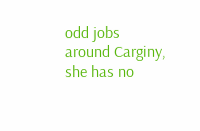odd jobs around Carginy, she has no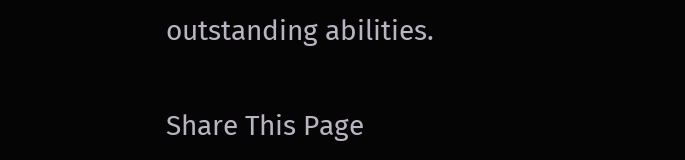outstanding abilities.

Share This Page